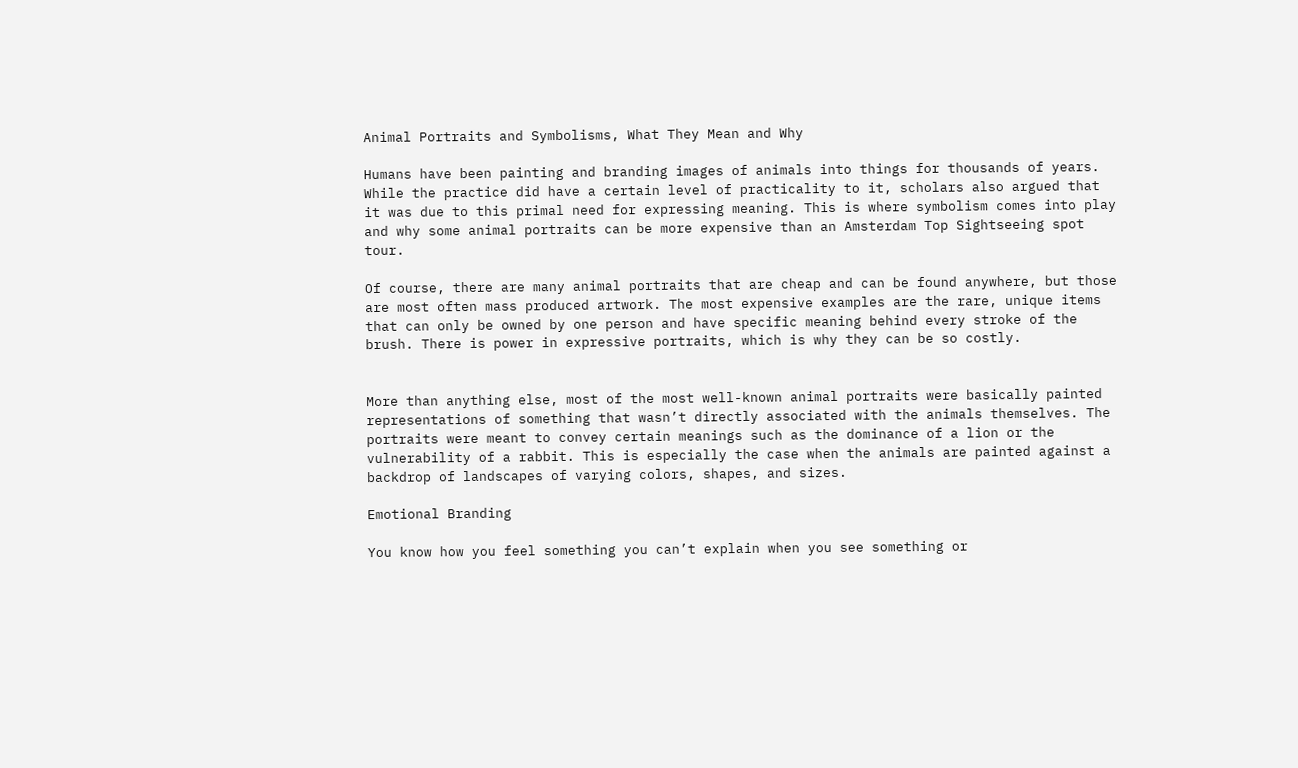Animal Portraits and Symbolisms, What They Mean and Why

Humans have been painting and branding images of animals into things for thousands of years. While the practice did have a certain level of practicality to it, scholars also argued that it was due to this primal need for expressing meaning. This is where symbolism comes into play and why some animal portraits can be more expensive than an Amsterdam Top Sightseeing spot tour.

Of course, there are many animal portraits that are cheap and can be found anywhere, but those are most often mass produced artwork. The most expensive examples are the rare, unique items that can only be owned by one person and have specific meaning behind every stroke of the brush. There is power in expressive portraits, which is why they can be so costly.


More than anything else, most of the most well-known animal portraits were basically painted representations of something that wasn’t directly associated with the animals themselves. The portraits were meant to convey certain meanings such as the dominance of a lion or the vulnerability of a rabbit. This is especially the case when the animals are painted against a backdrop of landscapes of varying colors, shapes, and sizes.

Emotional Branding

You know how you feel something you can’t explain when you see something or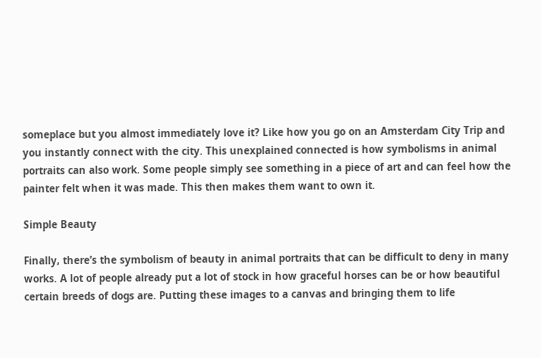someplace but you almost immediately love it? Like how you go on an Amsterdam City Trip and you instantly connect with the city. This unexplained connected is how symbolisms in animal portraits can also work. Some people simply see something in a piece of art and can feel how the painter felt when it was made. This then makes them want to own it.

Simple Beauty

Finally, there’s the symbolism of beauty in animal portraits that can be difficult to deny in many works. A lot of people already put a lot of stock in how graceful horses can be or how beautiful certain breeds of dogs are. Putting these images to a canvas and bringing them to life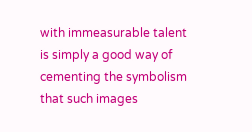with immeasurable talent is simply a good way of cementing the symbolism that such images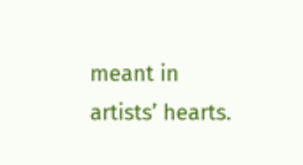meant in artists’ hearts.